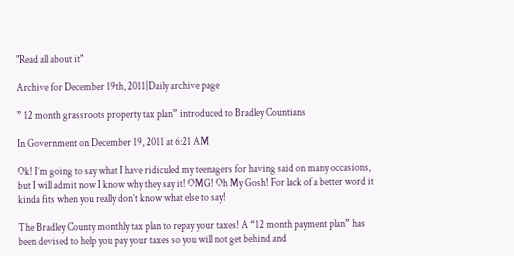"Read all about it"

Archive for December 19th, 2011|Daily archive page

” 12 month grassroots property tax plan” introduced to Bradley Countians

In Government on December 19, 2011 at 6:21 AM

Ok! I’m going to say what I have ridiculed my teenagers for having said on many occasions, but I will admit now I know why they say it! OMG! Oh My Gosh! For lack of a better word it kinda fits when you really don’t know what else to say!

The Bradley County monthly tax plan to repay your taxes! A “12 month payment plan” has been devised to help you pay your taxes so you will not get behind and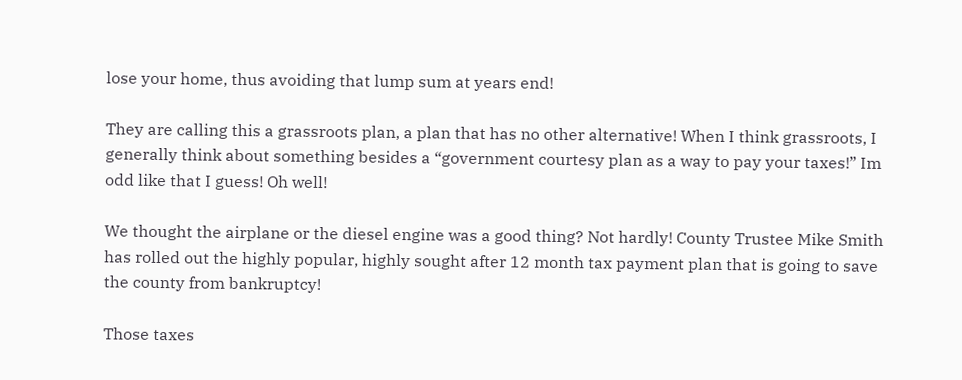lose your home, thus avoiding that lump sum at years end!

They are calling this a grassroots plan, a plan that has no other alternative! When I think grassroots, I generally think about something besides a “government courtesy plan as a way to pay your taxes!” Im odd like that I guess! Oh well!

We thought the airplane or the diesel engine was a good thing? Not hardly! County Trustee Mike Smith has rolled out the highly popular, highly sought after 12 month tax payment plan that is going to save the county from bankruptcy!

Those taxes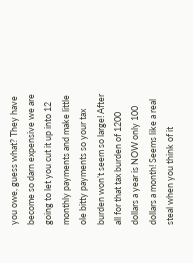you owe, guess what? They have become so darn expensive we are going to let you cut it up into 12 monthly payments and make little ole bitty payments so your tax burden won’t seem so large! After all for that tax burden of 1200 dollars a year is NOW only 100 dollars a month! Seems like a real steal when you think of it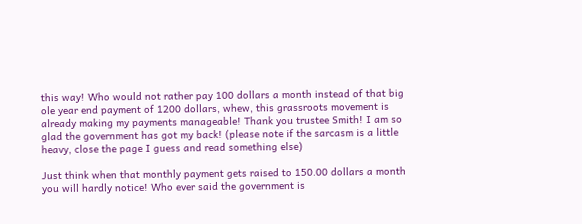this way! Who would not rather pay 100 dollars a month instead of that big ole year end payment of 1200 dollars, whew, this grassroots movement is already making my payments manageable! Thank you trustee Smith! I am so glad the government has got my back! (please note if the sarcasm is a little heavy, close the page I guess and read something else)

Just think when that monthly payment gets raised to 150.00 dollars a month you will hardly notice! Who ever said the government is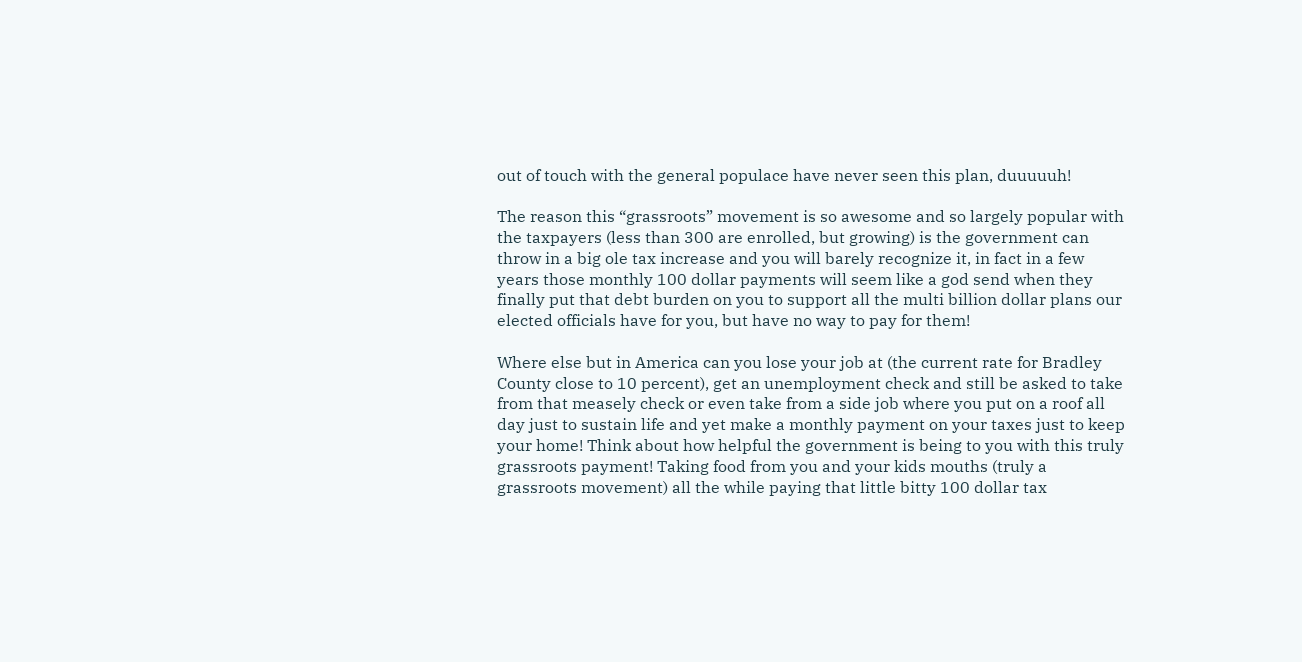out of touch with the general populace have never seen this plan, duuuuuh!

The reason this “grassroots” movement is so awesome and so largely popular with the taxpayers (less than 300 are enrolled, but growing) is the government can throw in a big ole tax increase and you will barely recognize it, in fact in a few years those monthly 100 dollar payments will seem like a god send when they finally put that debt burden on you to support all the multi billion dollar plans our elected officials have for you, but have no way to pay for them!

Where else but in America can you lose your job at (the current rate for Bradley County close to 10 percent), get an unemployment check and still be asked to take from that measely check or even take from a side job where you put on a roof all day just to sustain life and yet make a monthly payment on your taxes just to keep your home! Think about how helpful the government is being to you with this truly grassroots payment! Taking food from you and your kids mouths (truly a grassroots movement) all the while paying that little bitty 100 dollar tax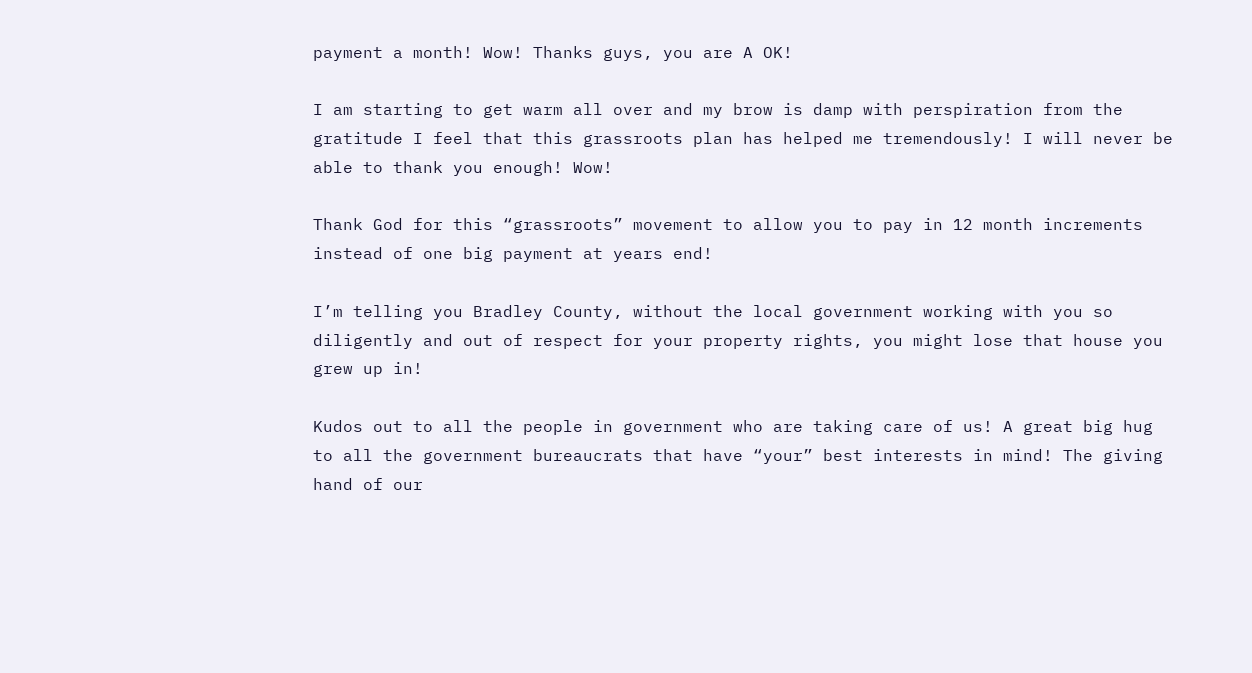payment a month! Wow! Thanks guys, you are A OK!

I am starting to get warm all over and my brow is damp with perspiration from the gratitude I feel that this grassroots plan has helped me tremendously! I will never be able to thank you enough! Wow!

Thank God for this “grassroots” movement to allow you to pay in 12 month increments instead of one big payment at years end!

I’m telling you Bradley County, without the local government working with you so diligently and out of respect for your property rights, you might lose that house you grew up in!

Kudos out to all the people in government who are taking care of us! A great big hug to all the government bureaucrats that have “your” best interests in mind! The giving hand of our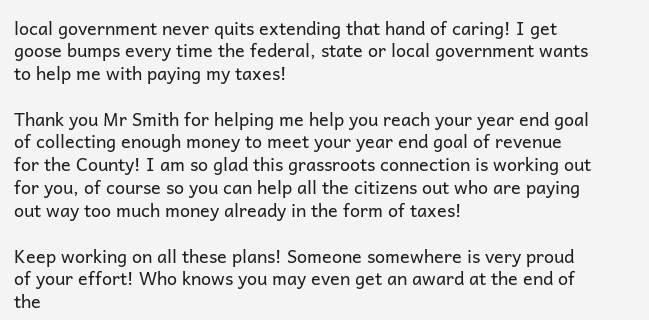local government never quits extending that hand of caring! I get goose bumps every time the federal, state or local government wants to help me with paying my taxes!

Thank you Mr Smith for helping me help you reach your year end goal of collecting enough money to meet your year end goal of revenue for the County! I am so glad this grassroots connection is working out for you, of course so you can help all the citizens out who are paying out way too much money already in the form of taxes!

Keep working on all these plans! Someone somewhere is very proud of your effort! Who knows you may even get an award at the end of the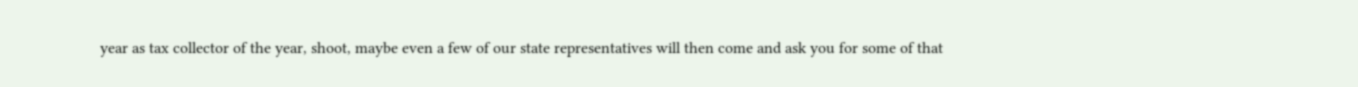year as tax collector of the year, shoot, maybe even a few of our state representatives will then come and ask you for some of that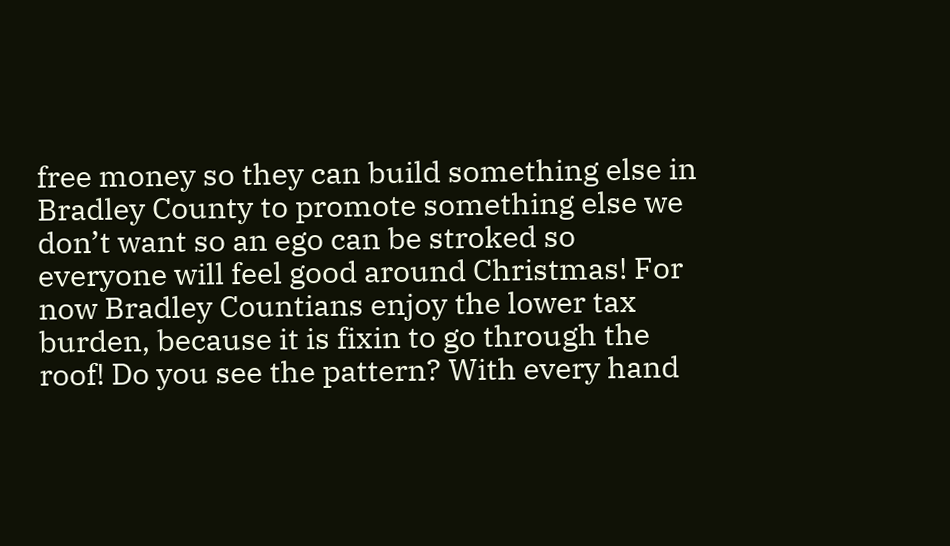free money so they can build something else in Bradley County to promote something else we don’t want so an ego can be stroked so everyone will feel good around Christmas! For now Bradley Countians enjoy the lower tax burden, because it is fixin to go through the roof! Do you see the pattern? With every hand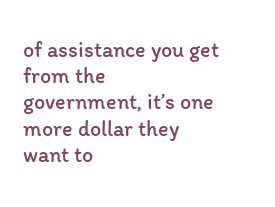of assistance you get from the government, it’s one more dollar they want to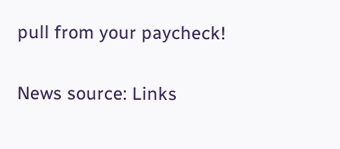pull from your paycheck!

News source: Links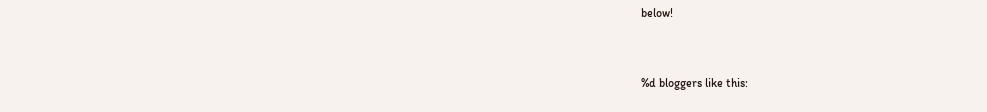below!


%d bloggers like this: